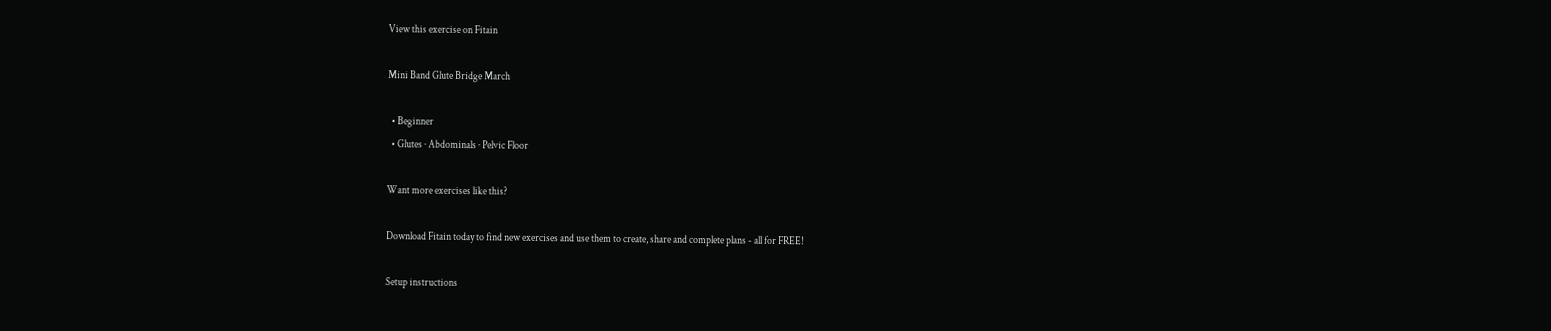View this exercise on Fitain

Mini Band Glute Bridge March

  • Beginner
  • Glutes · Abdominals · Pelvic Floor

Want more exercises like this?

Download Fitain today to find new exercises and use them to create, share and complete plans - all for FREE!

Setup instructions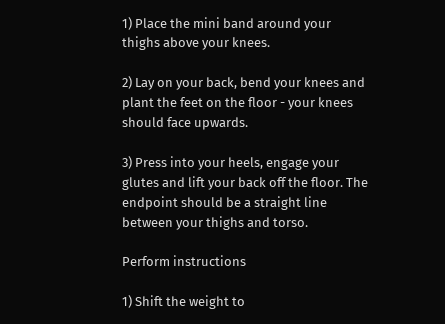1) Place the mini band around your thighs above your knees.

2) Lay on your back, bend your knees and plant the feet on the floor - your knees should face upwards.

3) Press into your heels, engage your glutes and lift your back off the floor. The endpoint should be a straight line between your thighs and torso.

Perform instructions

1) Shift the weight to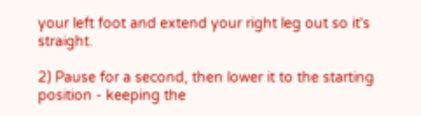your left foot and extend your right leg out so it's straight.

2) Pause for a second, then lower it to the starting position - keeping the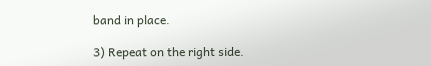band in place.

3) Repeat on the right side.